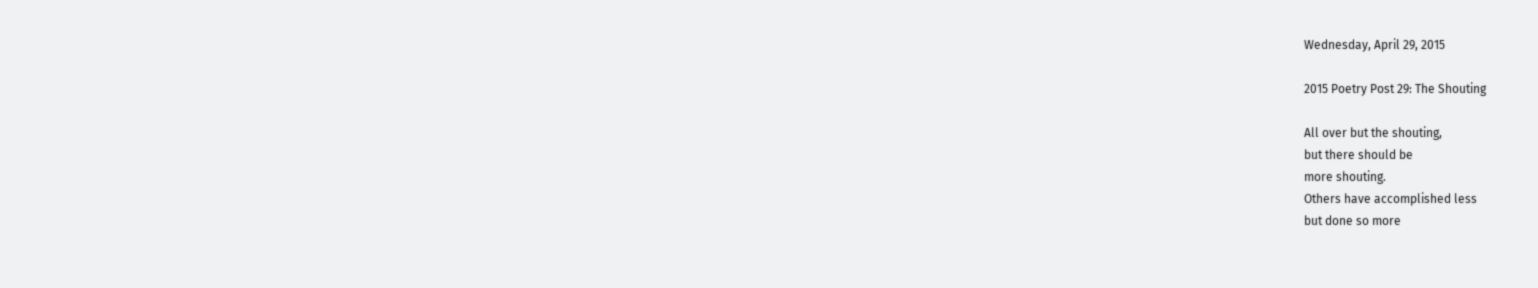Wednesday, April 29, 2015

2015 Poetry Post 29: The Shouting

All over but the shouting,
but there should be
more shouting.
Others have accomplished less
but done so more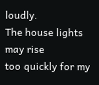loudly.
The house lights may rise
too quickly for my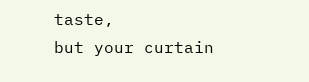taste,
but your curtain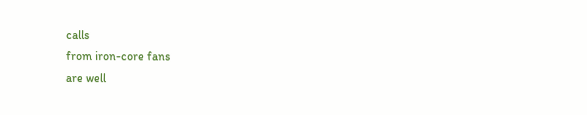calls
from iron-core fans
are well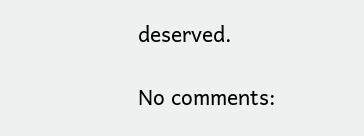deserved.

No comments: